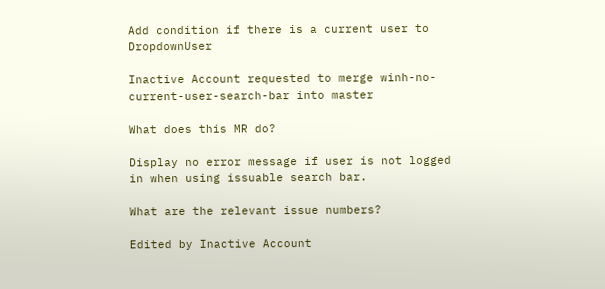Add condition if there is a current user to DropdownUser

Inactive Account requested to merge winh-no-current-user-search-bar into master

What does this MR do?

Display no error message if user is not logged in when using issuable search bar.

What are the relevant issue numbers?

Edited by Inactive Account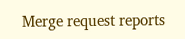Merge request reports